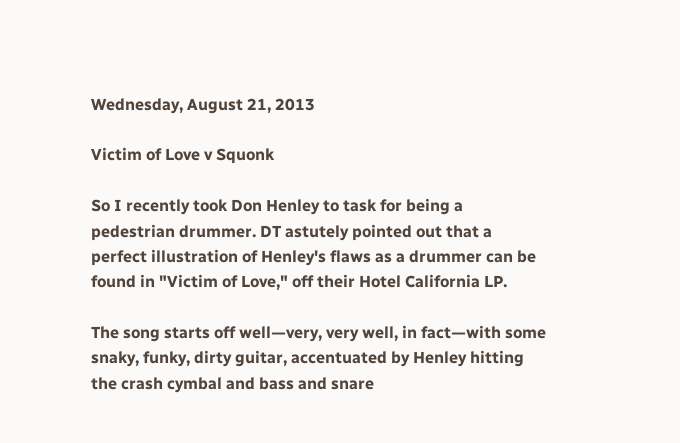Wednesday, August 21, 2013

Victim of Love v Squonk

So I recently took Don Henley to task for being a pedestrian drummer. DT astutely pointed out that a perfect illustration of Henley's flaws as a drummer can be found in "Victim of Love," off their Hotel California LP.

The song starts off well—very, very well, in fact—with some snaky, funky, dirty guitar, accentuated by Henley hitting the crash cymbal and bass and snare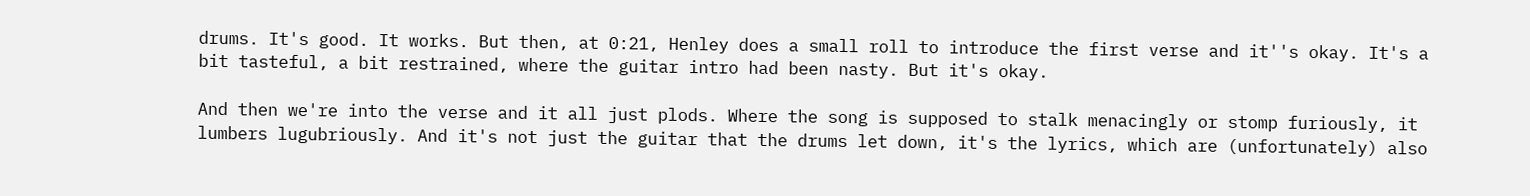drums. It's good. It works. But then, at 0:21, Henley does a small roll to introduce the first verse and it''s okay. It's a bit tasteful, a bit restrained, where the guitar intro had been nasty. But it's okay.

And then we're into the verse and it all just plods. Where the song is supposed to stalk menacingly or stomp furiously, it lumbers lugubriously. And it's not just the guitar that the drums let down, it's the lyrics, which are (unfortunately) also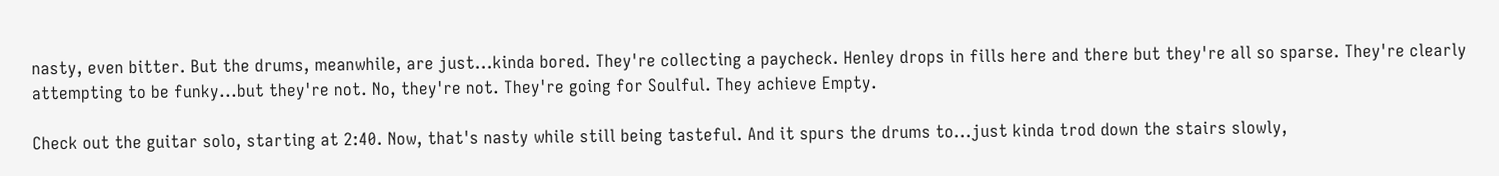nasty, even bitter. But the drums, meanwhile, are just...kinda bored. They're collecting a paycheck. Henley drops in fills here and there but they're all so sparse. They're clearly attempting to be funky...but they're not. No, they're not. They're going for Soulful. They achieve Empty.

Check out the guitar solo, starting at 2:40. Now, that's nasty while still being tasteful. And it spurs the drums to...just kinda trod down the stairs slowly,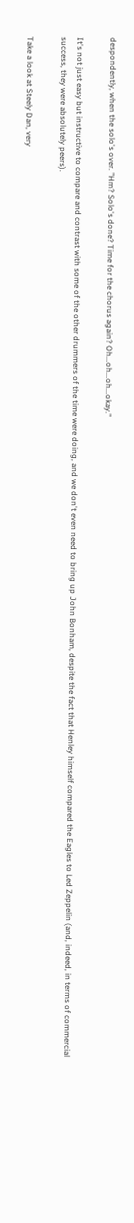despondently, when the solo's over. "Hm? Solo's done? Time for the chorus again? Oh...oh...oh...okay."

It's not just easy but instructive to compare and contrast with some of the other drummers of the time were doing, and we don't even need to bring up John Bonham, despite the fact that Henley himself compared the Eagles to Led Zeppelin (and, indeed, in terms of commercial success, they were absolutely peers).

Take a look at Steely Dan, very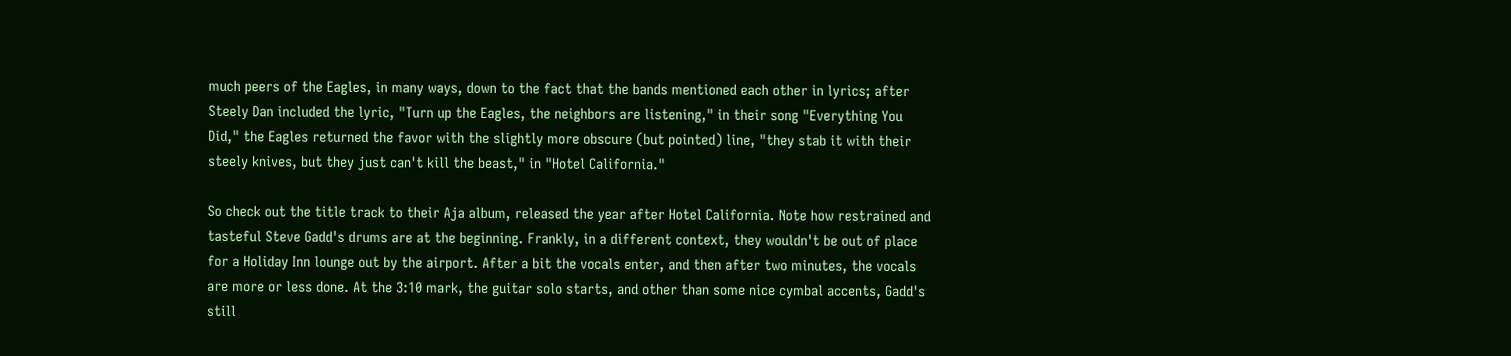much peers of the Eagles, in many ways, down to the fact that the bands mentioned each other in lyrics; after Steely Dan included the lyric, "Turn up the Eagles, the neighbors are listening," in their song "Everything You Did," the Eagles returned the favor with the slightly more obscure (but pointed) line, "they stab it with their steely knives, but they just can't kill the beast," in "Hotel California."

So check out the title track to their Aja album, released the year after Hotel California. Note how restrained and tasteful Steve Gadd's drums are at the beginning. Frankly, in a different context, they wouldn't be out of place for a Holiday Inn lounge out by the airport. After a bit the vocals enter, and then after two minutes, the vocals are more or less done. At the 3:10 mark, the guitar solo starts, and other than some nice cymbal accents, Gadd's still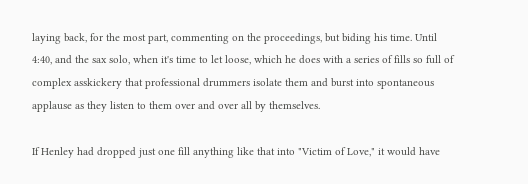laying back, for the most part, commenting on the proceedings, but biding his time. Until 4:40, and the sax solo, when it's time to let loose, which he does with a series of fills so full of complex asskickery that professional drummers isolate them and burst into spontaneous applause as they listen to them over and over all by themselves.

If Henley had dropped just one fill anything like that into "Victim of Love," it would have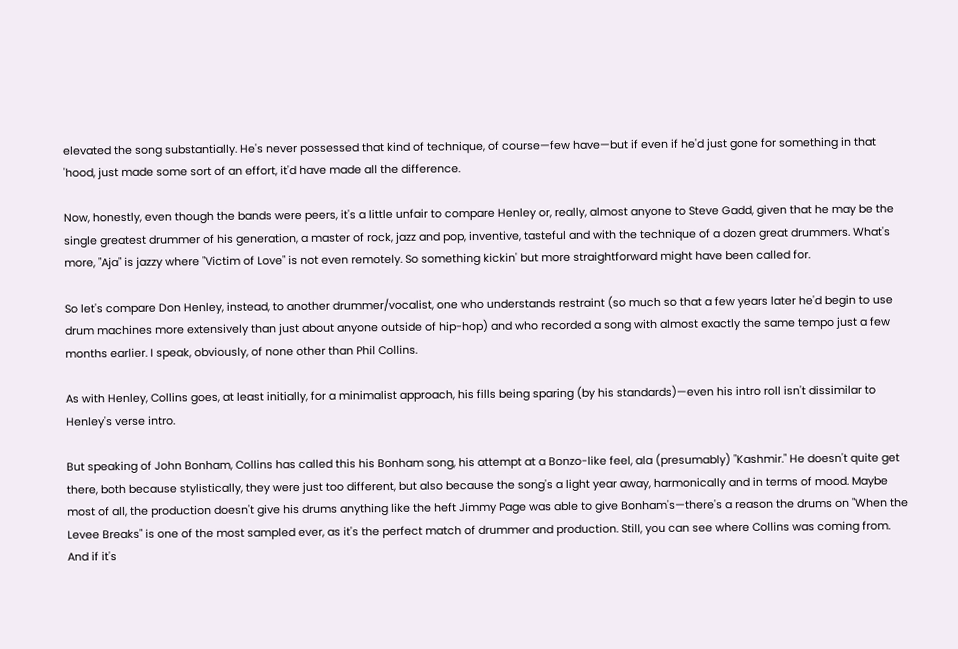elevated the song substantially. He's never possessed that kind of technique, of course—few have—but if even if he'd just gone for something in that 'hood, just made some sort of an effort, it'd have made all the difference.

Now, honestly, even though the bands were peers, it's a little unfair to compare Henley or, really, almost anyone to Steve Gadd, given that he may be the single greatest drummer of his generation, a master of rock, jazz and pop, inventive, tasteful and with the technique of a dozen great drummers. What's more, "Aja" is jazzy where "Victim of Love" is not even remotely. So something kickin' but more straightforward might have been called for.

So let's compare Don Henley, instead, to another drummer/vocalist, one who understands restraint (so much so that a few years later he'd begin to use drum machines more extensively than just about anyone outside of hip-hop) and who recorded a song with almost exactly the same tempo just a few months earlier. I speak, obviously, of none other than Phil Collins.

As with Henley, Collins goes, at least initially, for a minimalist approach, his fills being sparing (by his standards)—even his intro roll isn't dissimilar to Henley's verse intro.

But speaking of John Bonham, Collins has called this his Bonham song, his attempt at a Bonzo-like feel, ala (presumably) "Kashmir." He doesn't quite get there, both because stylistically, they were just too different, but also because the song's a light year away, harmonically and in terms of mood. Maybe most of all, the production doesn't give his drums anything like the heft Jimmy Page was able to give Bonham's—there's a reason the drums on "When the Levee Breaks" is one of the most sampled ever, as it's the perfect match of drummer and production. Still, you can see where Collins was coming from. And if it's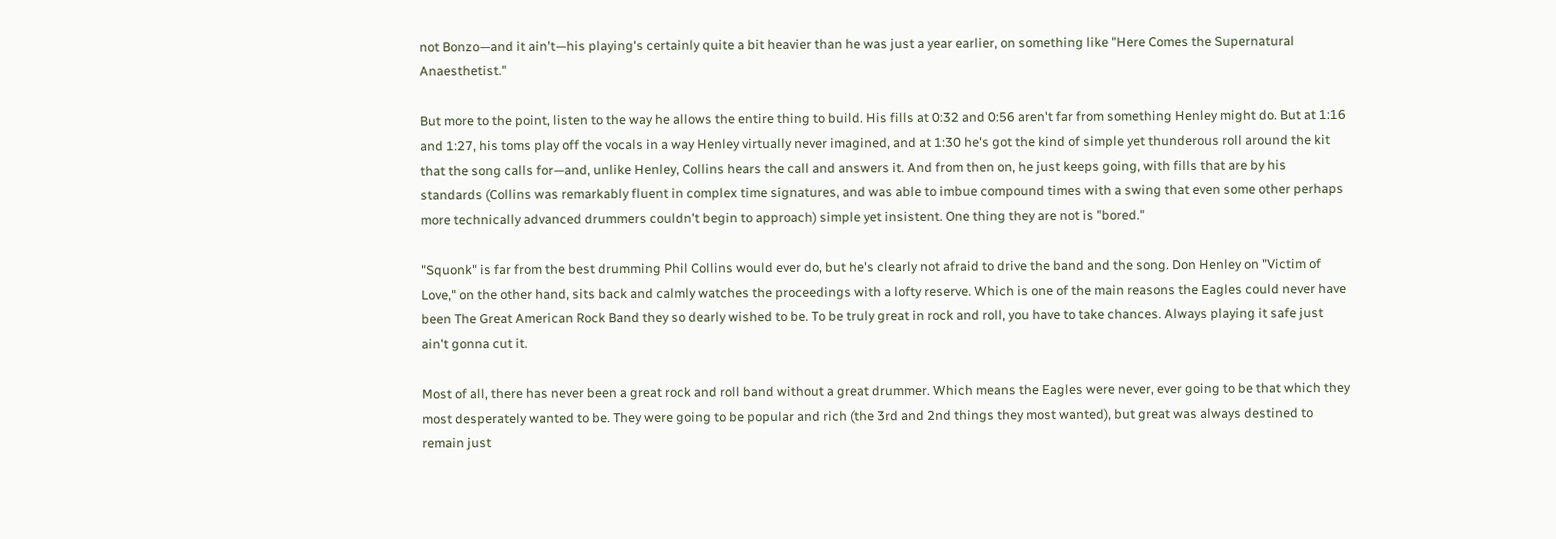not Bonzo—and it ain't—his playing's certainly quite a bit heavier than he was just a year earlier, on something like "Here Comes the Supernatural Anaesthetist."

But more to the point, listen to the way he allows the entire thing to build. His fills at 0:32 and 0:56 aren't far from something Henley might do. But at 1:16 and 1:27, his toms play off the vocals in a way Henley virtually never imagined, and at 1:30 he's got the kind of simple yet thunderous roll around the kit that the song calls for—and, unlike Henley, Collins hears the call and answers it. And from then on, he just keeps going, with fills that are by his standards (Collins was remarkably fluent in complex time signatures, and was able to imbue compound times with a swing that even some other perhaps more technically advanced drummers couldn't begin to approach) simple yet insistent. One thing they are not is "bored."

"Squonk" is far from the best drumming Phil Collins would ever do, but he's clearly not afraid to drive the band and the song. Don Henley on "Victim of Love," on the other hand, sits back and calmly watches the proceedings with a lofty reserve. Which is one of the main reasons the Eagles could never have been The Great American Rock Band they so dearly wished to be. To be truly great in rock and roll, you have to take chances. Always playing it safe just ain't gonna cut it.

Most of all, there has never been a great rock and roll band without a great drummer. Which means the Eagles were never, ever going to be that which they most desperately wanted to be. They were going to be popular and rich (the 3rd and 2nd things they most wanted), but great was always destined to remain just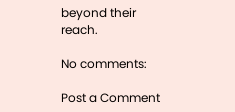beyond their reach.

No comments:

Post a Comment